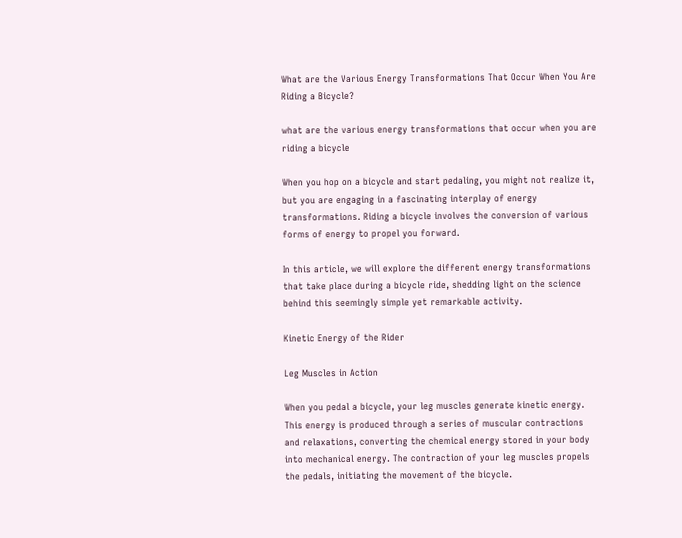What are the Various Energy Transformations That Occur When You Are Riding a Bicycle?

what are the various energy transformations that occur when you are riding a bicycle

When you hop on a bicycle and start pedaling, you might not realize it, but you are engaging in a fascinating interplay of energy transformations. Riding a bicycle involves the conversion of various forms of energy to propel you forward.

In this article, we will explore the different energy transformations that take place during a bicycle ride, shedding light on the science behind this seemingly simple yet remarkable activity.

Kinetic Energy of the Rider

Leg Muscles in Action

When you pedal a bicycle, your leg muscles generate kinetic energy. This energy is produced through a series of muscular contractions and relaxations, converting the chemical energy stored in your body into mechanical energy. The contraction of your leg muscles propels the pedals, initiating the movement of the bicycle.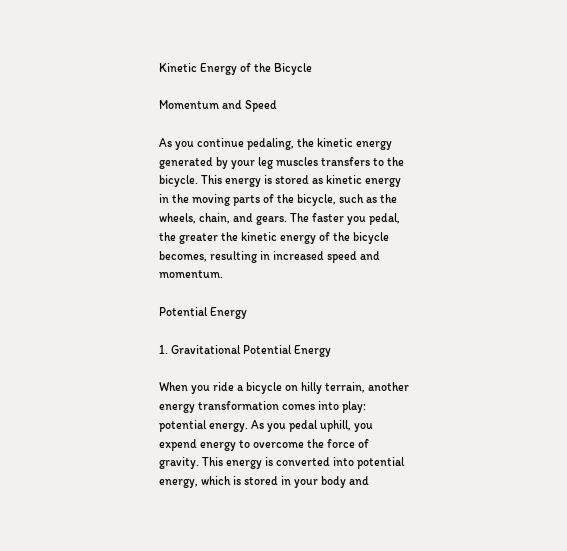Kinetic Energy of the Bicycle

Momentum and Speed

As you continue pedaling, the kinetic energy generated by your leg muscles transfers to the bicycle. This energy is stored as kinetic energy in the moving parts of the bicycle, such as the wheels, chain, and gears. The faster you pedal, the greater the kinetic energy of the bicycle becomes, resulting in increased speed and momentum.

Potential Energy

1. Gravitational Potential Energy

When you ride a bicycle on hilly terrain, another energy transformation comes into play: potential energy. As you pedal uphill, you expend energy to overcome the force of gravity. This energy is converted into potential energy, which is stored in your body and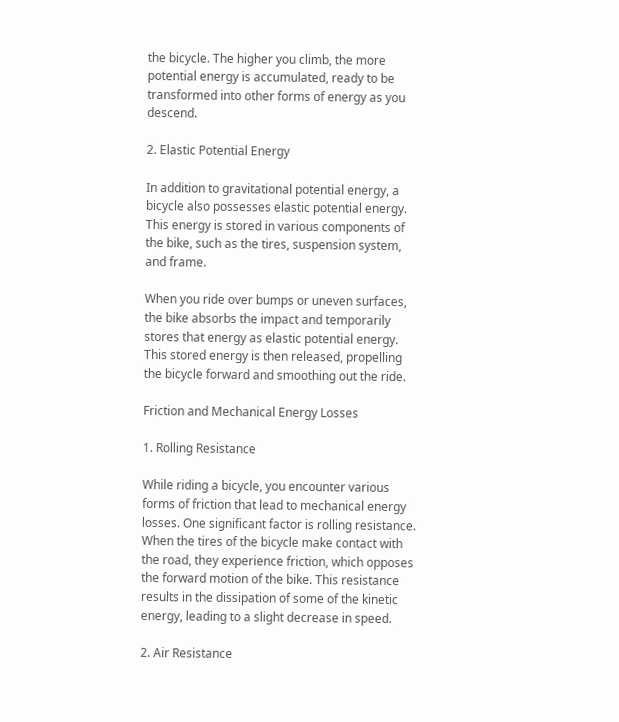the bicycle. The higher you climb, the more potential energy is accumulated, ready to be transformed into other forms of energy as you descend.

2. Elastic Potential Energy

In addition to gravitational potential energy, a bicycle also possesses elastic potential energy. This energy is stored in various components of the bike, such as the tires, suspension system, and frame.

When you ride over bumps or uneven surfaces, the bike absorbs the impact and temporarily stores that energy as elastic potential energy. This stored energy is then released, propelling the bicycle forward and smoothing out the ride.

Friction and Mechanical Energy Losses

1. Rolling Resistance

While riding a bicycle, you encounter various forms of friction that lead to mechanical energy losses. One significant factor is rolling resistance. When the tires of the bicycle make contact with the road, they experience friction, which opposes the forward motion of the bike. This resistance results in the dissipation of some of the kinetic energy, leading to a slight decrease in speed.

2. Air Resistance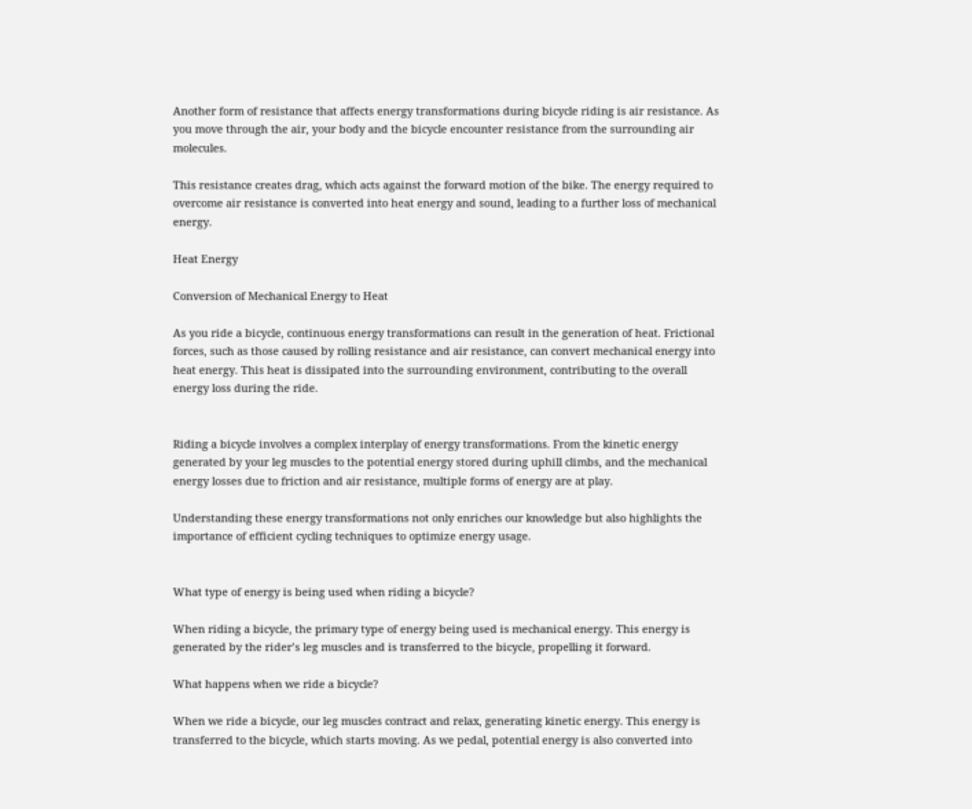Another form of resistance that affects energy transformations during bicycle riding is air resistance. As you move through the air, your body and the bicycle encounter resistance from the surrounding air molecules.

This resistance creates drag, which acts against the forward motion of the bike. The energy required to overcome air resistance is converted into heat energy and sound, leading to a further loss of mechanical energy.

Heat Energy

Conversion of Mechanical Energy to Heat

As you ride a bicycle, continuous energy transformations can result in the generation of heat. Frictional forces, such as those caused by rolling resistance and air resistance, can convert mechanical energy into heat energy. This heat is dissipated into the surrounding environment, contributing to the overall energy loss during the ride.


Riding a bicycle involves a complex interplay of energy transformations. From the kinetic energy generated by your leg muscles to the potential energy stored during uphill climbs, and the mechanical energy losses due to friction and air resistance, multiple forms of energy are at play.

Understanding these energy transformations not only enriches our knowledge but also highlights the importance of efficient cycling techniques to optimize energy usage.


What type of energy is being used when riding a bicycle?

When riding a bicycle, the primary type of energy being used is mechanical energy. This energy is generated by the rider’s leg muscles and is transferred to the bicycle, propelling it forward.

What happens when we ride a bicycle?

When we ride a bicycle, our leg muscles contract and relax, generating kinetic energy. This energy is transferred to the bicycle, which starts moving. As we pedal, potential energy is also converted into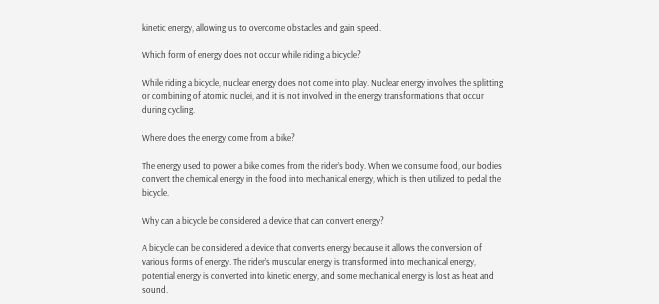kinetic energy, allowing us to overcome obstacles and gain speed.

Which form of energy does not occur while riding a bicycle?

While riding a bicycle, nuclear energy does not come into play. Nuclear energy involves the splitting or combining of atomic nuclei, and it is not involved in the energy transformations that occur during cycling.

Where does the energy come from a bike?

The energy used to power a bike comes from the rider’s body. When we consume food, our bodies convert the chemical energy in the food into mechanical energy, which is then utilized to pedal the bicycle.

Why can a bicycle be considered a device that can convert energy?

A bicycle can be considered a device that converts energy because it allows the conversion of various forms of energy. The rider’s muscular energy is transformed into mechanical energy, potential energy is converted into kinetic energy, and some mechanical energy is lost as heat and sound.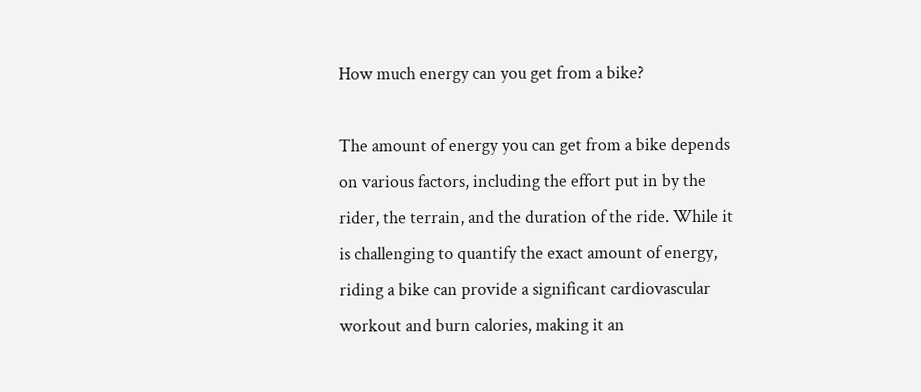How much energy can you get from a bike?

The amount of energy you can get from a bike depends on various factors, including the effort put in by the rider, the terrain, and the duration of the ride. While it is challenging to quantify the exact amount of energy, riding a bike can provide a significant cardiovascular workout and burn calories, making it an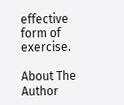effective form of exercise.

About The Author